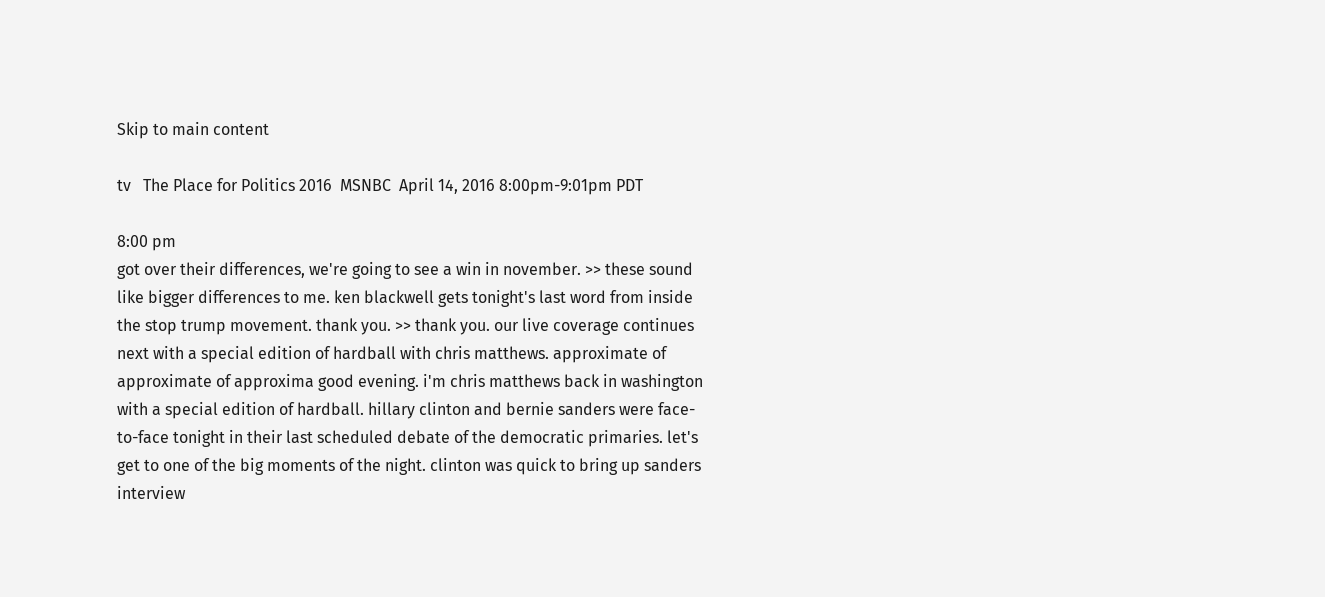Skip to main content

tv   The Place for Politics 2016  MSNBC  April 14, 2016 8:00pm-9:01pm PDT

8:00 pm
got over their differences, we're going to see a win in november. >> these sound like bigger differences to me. ken blackwell gets tonight's last word from inside the stop trump movement. thank you. >> thank you. our live coverage continues next with a special edition of hardball with chris matthews. approximate of approximate of approxima good evening. i'm chris matthews back in washington with a special edition of hardball. hillary clinton and bernie sanders were face-to-face tonight in their last scheduled debate of the democratic primaries. let's get to one of the big moments of the night. clinton was quick to bring up sanders interview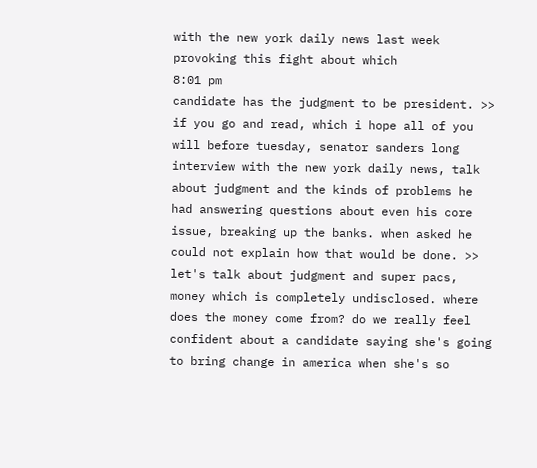with the new york daily news last week provoking this fight about which
8:01 pm
candidate has the judgment to be president. >> if you go and read, which i hope all of you will before tuesday, senator sanders long interview with the new york daily news, talk about judgment and the kinds of problems he had answering questions about even his core issue, breaking up the banks. when asked he could not explain how that would be done. >> let's talk about judgment and super pacs, money which is completely undisclosed. where does the money come from? do we really feel confident about a candidate saying she's going to bring change in america when she's so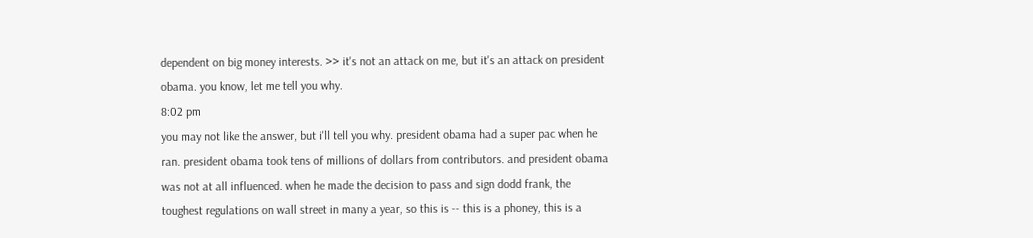dependent on big money interests. >> it's not an attack on me, but it's an attack on president obama. you know, let me tell you why.
8:02 pm
you may not like the answer, but i'll tell you why. president obama had a super pac when he ran. president obama took tens of millions of dollars from contributors. and president obama was not at all influenced. when he made the decision to pass and sign dodd frank, the toughest regulations on wall street in many a year, so this is -- this is a phoney, this is a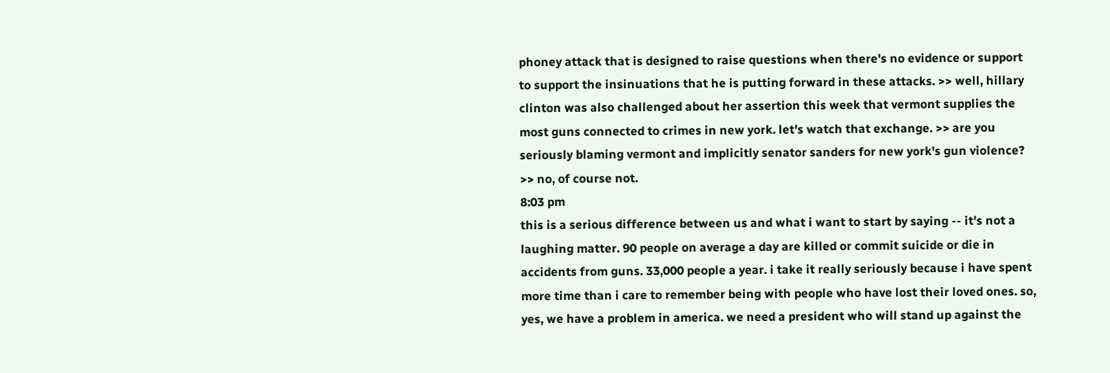phoney attack that is designed to raise questions when there's no evidence or support to support the insinuations that he is putting forward in these attacks. >> well, hillary clinton was also challenged about her assertion this week that vermont supplies the most guns connected to crimes in new york. let's watch that exchange. >> are you seriously blaming vermont and implicitly senator sanders for new york's gun violence? >> no, of course not.
8:03 pm
this is a serious difference between us and what i want to start by saying -- it's not a laughing matter. 90 people on average a day are killed or commit suicide or die in accidents from guns. 33,000 people a year. i take it really seriously because i have spent more time than i care to remember being with people who have lost their loved ones. so, yes, we have a problem in america. we need a president who will stand up against the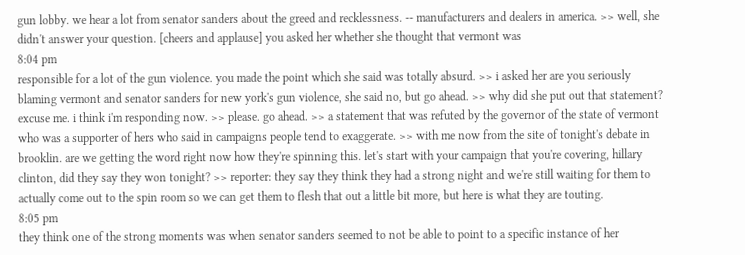gun lobby. we hear a lot from senator sanders about the greed and recklessness. -- manufacturers and dealers in america. >> well, she didn't answer your question. [cheers and applause] you asked her whether she thought that vermont was
8:04 pm
responsible for a lot of the gun violence. you made the point which she said was totally absurd. >> i asked her are you seriously blaming vermont and senator sanders for new york's gun violence, she said no, but go ahead. >> why did she put out that statement? excuse me. i think i'm responding now. >> please. go ahead. >> a statement that was refuted by the governor of the state of vermont who was a supporter of hers who said in campaigns people tend to exaggerate. >> with me now from the site of tonight's debate in brooklin. are we getting the word right now how they're spinning this. let's start with your campaign that you're covering, hillary clinton, did they say they won tonight? >> reporter: they say they think they had a strong night and we're still waiting for them to actually come out to the spin room so we can get them to flesh that out a little bit more, but here is what they are touting.
8:05 pm
they think one of the strong moments was when senator sanders seemed to not be able to point to a specific instance of her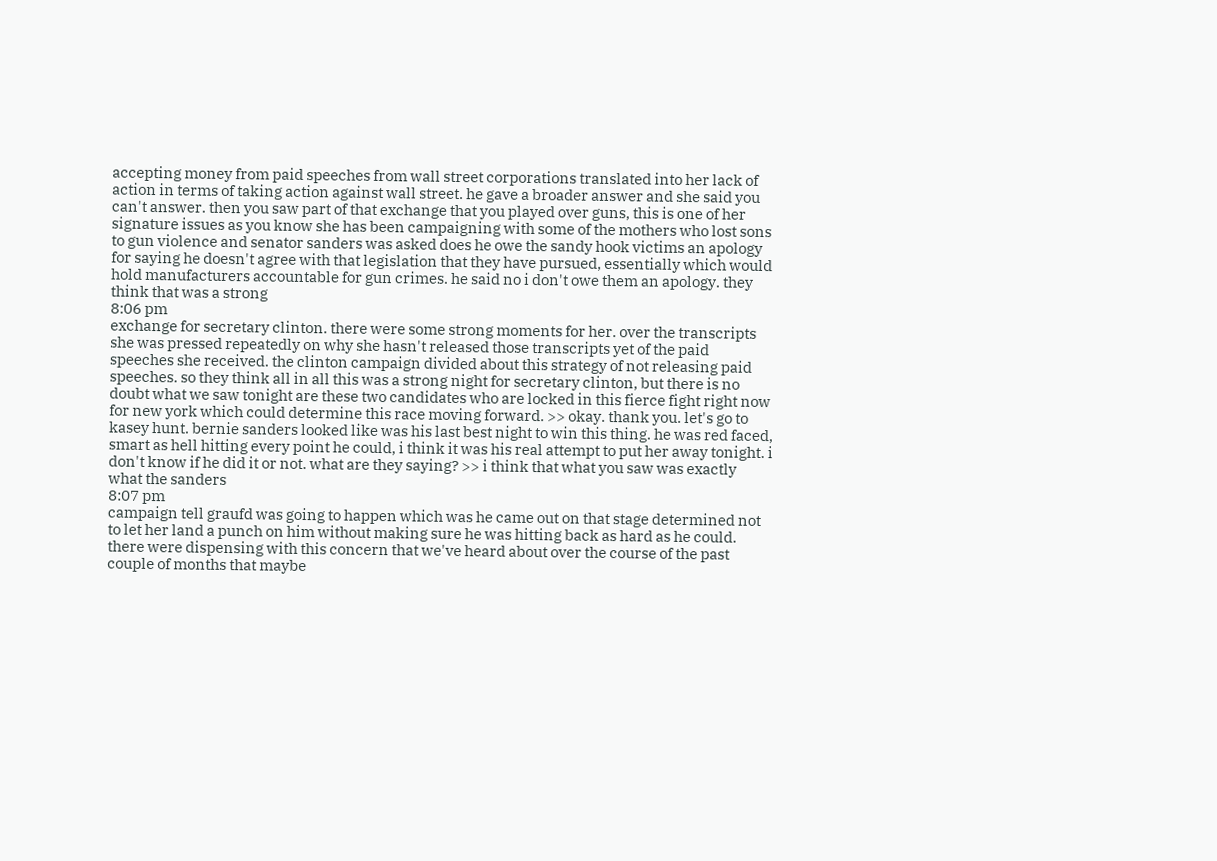accepting money from paid speeches from wall street corporations translated into her lack of action in terms of taking action against wall street. he gave a broader answer and she said you can't answer. then you saw part of that exchange that you played over guns, this is one of her signature issues as you know she has been campaigning with some of the mothers who lost sons to gun violence and senator sanders was asked does he owe the sandy hook victims an apology for saying he doesn't agree with that legislation that they have pursued, essentially which would hold manufacturers accountable for gun crimes. he said no i don't owe them an apology. they think that was a strong
8:06 pm
exchange for secretary clinton. there were some strong moments for her. over the transcripts she was pressed repeatedly on why she hasn't released those transcripts yet of the paid speeches she received. the clinton campaign divided about this strategy of not releasing paid speeches. so they think all in all this was a strong night for secretary clinton, but there is no doubt what we saw tonight are these two candidates who are locked in this fierce fight right now for new york which could determine this race moving forward. >> okay. thank you. let's go to kasey hunt. bernie sanders looked like was his last best night to win this thing. he was red faced, smart as hell hitting every point he could, i think it was his real attempt to put her away tonight. i don't know if he did it or not. what are they saying? >> i think that what you saw was exactly what the sanders
8:07 pm
campaign tell graufd was going to happen which was he came out on that stage determined not to let her land a punch on him without making sure he was hitting back as hard as he could. there were dispensing with this concern that we've heard about over the course of the past couple of months that maybe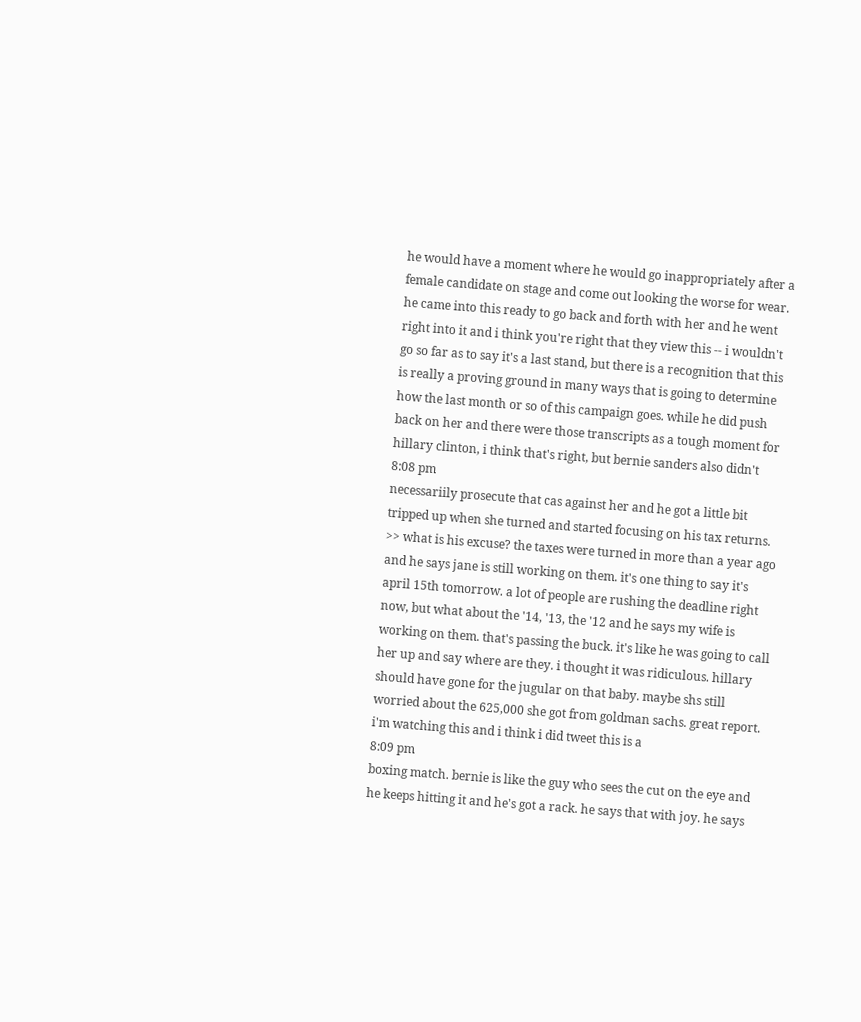he would have a moment where he would go inappropriately after a female candidate on stage and come out looking the worse for wear. he came into this ready to go back and forth with her and he went right into it and i think you're right that they view this -- i wouldn't go so far as to say it's a last stand, but there is a recognition that this is really a proving ground in many ways that is going to determine how the last month or so of this campaign goes. while he did push back on her and there were those transcripts as a tough moment for hillary clinton, i think that's right, but bernie sanders also didn't
8:08 pm
necessariily prosecute that cas against her and he got a little bit tripped up when she turned and started focusing on his tax returns. >> what is his excuse? the taxes were turned in more than a year ago and he says jane is still working on them. it's one thing to say it's april 15th tomorrow. a lot of people are rushing the deadline right now, but what about the '14, '13, the '12 and he says my wife is working on them. that's passing the buck. it's like he was going to call her up and say where are they. i thought it was ridiculous. hillary should have gone for the jugular on that baby. maybe shs still worried about the 625,000 she got from goldman sachs. great report. i'm watching this and i think i did tweet this is a
8:09 pm
boxing match. bernie is like the guy who sees the cut on the eye and he keeps hitting it and he's got a rack. he says that with joy. he says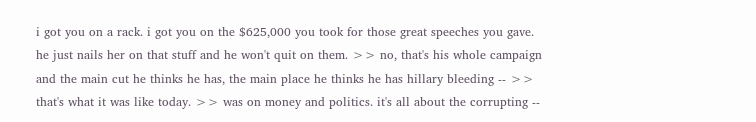i got you on a rack. i got you on the $625,000 you took for those great speeches you gave. he just nails her on that stuff and he won't quit on them. >> no, that's his whole campaign and the main cut he thinks he has, the main place he thinks he has hillary bleeding -- >> that's what it was like today. >> was on money and politics. it's all about the corrupting --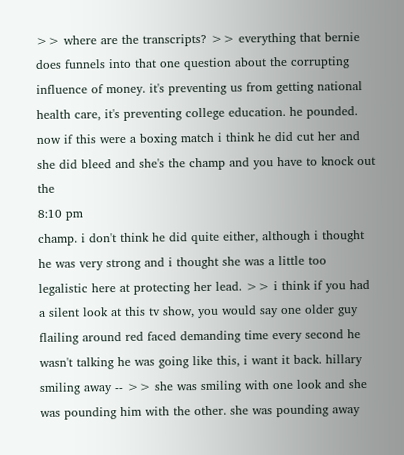>> where are the transcripts? >> everything that bernie does funnels into that one question about the corrupting influence of money. it's preventing us from getting national health care, it's preventing college education. he pounded. now if this were a boxing match i think he did cut her and she did bleed and she's the champ and you have to knock out the
8:10 pm
champ. i don't think he did quite either, although i thought he was very strong and i thought she was a little too legalistic here at protecting her lead. >> i think if you had a silent look at this tv show, you would say one older guy flailing around red faced demanding time every second he wasn't talking he was going like this, i want it back. hillary smiling away -- >> she was smiling with one look and she was pounding him with the other. she was pounding away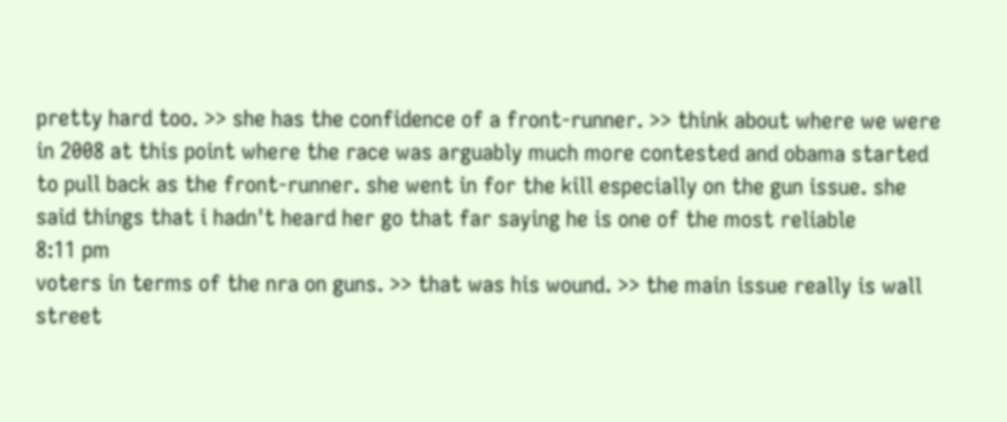pretty hard too. >> she has the confidence of a front-runner. >> think about where we were in 2008 at this point where the race was arguably much more contested and obama started to pull back as the front-runner. she went in for the kill especially on the gun issue. she said things that i hadn't heard her go that far saying he is one of the most reliable
8:11 pm
voters in terms of the nra on guns. >> that was his wound. >> the main issue really is wall street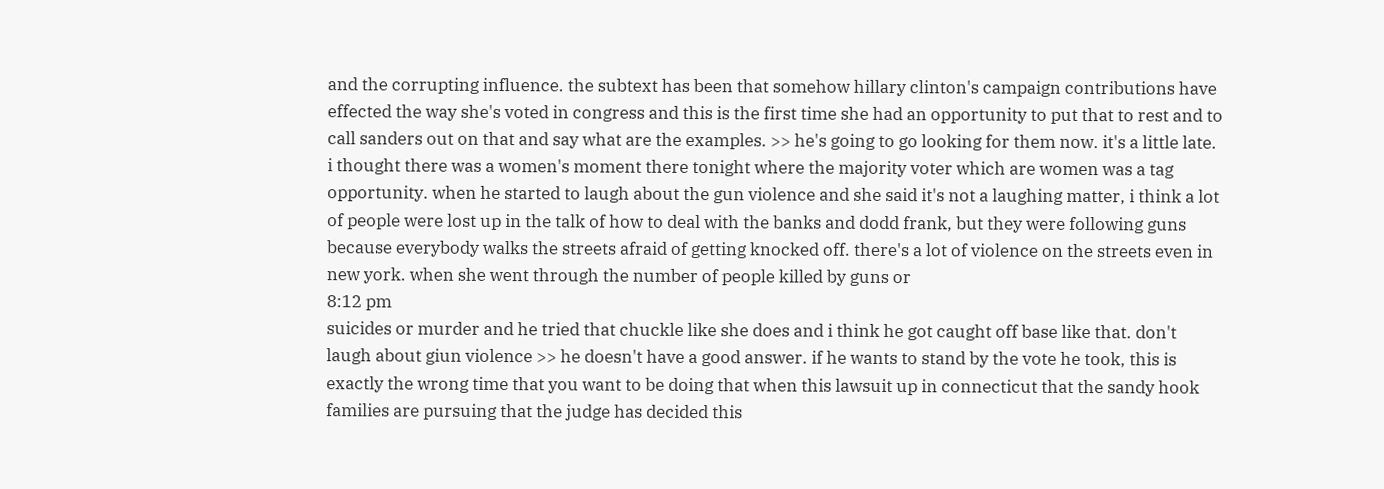and the corrupting influence. the subtext has been that somehow hillary clinton's campaign contributions have effected the way she's voted in congress and this is the first time she had an opportunity to put that to rest and to call sanders out on that and say what are the examples. >> he's going to go looking for them now. it's a little late. i thought there was a women's moment there tonight where the majority voter which are women was a tag opportunity. when he started to laugh about the gun violence and she said it's not a laughing matter, i think a lot of people were lost up in the talk of how to deal with the banks and dodd frank, but they were following guns because everybody walks the streets afraid of getting knocked off. there's a lot of violence on the streets even in new york. when she went through the number of people killed by guns or
8:12 pm
suicides or murder and he tried that chuckle like she does and i think he got caught off base like that. don't laugh about giun violence >> he doesn't have a good answer. if he wants to stand by the vote he took, this is exactly the wrong time that you want to be doing that when this lawsuit up in connecticut that the sandy hook families are pursuing that the judge has decided this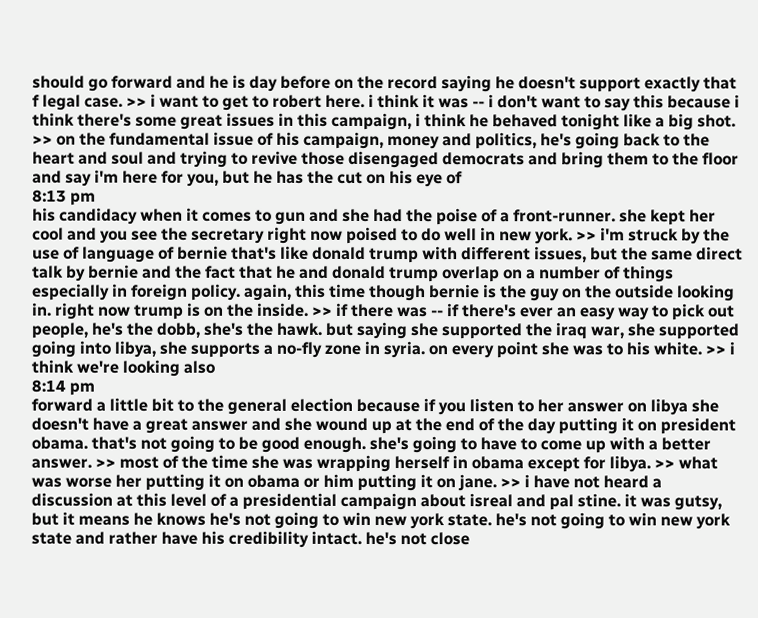should go forward and he is day before on the record saying he doesn't support exactly that f legal case. >> i want to get to robert here. i think it was -- i don't want to say this because i think there's some great issues in this campaign, i think he behaved tonight like a big shot. >> on the fundamental issue of his campaign, money and politics, he's going back to the heart and soul and trying to revive those disengaged democrats and bring them to the floor and say i'm here for you, but he has the cut on his eye of
8:13 pm
his candidacy when it comes to gun and she had the poise of a front-runner. she kept her cool and you see the secretary right now poised to do well in new york. >> i'm struck by the use of language of bernie that's like donald trump with different issues, but the same direct talk by bernie and the fact that he and donald trump overlap on a number of things especially in foreign policy. again, this time though bernie is the guy on the outside looking in. right now trump is on the inside. >> if there was -- if there's ever an easy way to pick out people, he's the dobb, she's the hawk. but saying she supported the iraq war, she supported going into libya, she supports a no-fly zone in syria. on every point she was to his white. >> i think we're looking also
8:14 pm
forward a little bit to the general election because if you listen to her answer on libya she doesn't have a great answer and she wound up at the end of the day putting it on president obama. that's not going to be good enough. she's going to have to come up with a better answer. >> most of the time she was wrapping herself in obama except for libya. >> what was worse her putting it on obama or him putting it on jane. >> i have not heard a discussion at this level of a presidential campaign about isreal and pal stine. it was gutsy, but it means he knows he's not going to win new york state. he's not going to win new york state and rather have his credibility intact. he's not close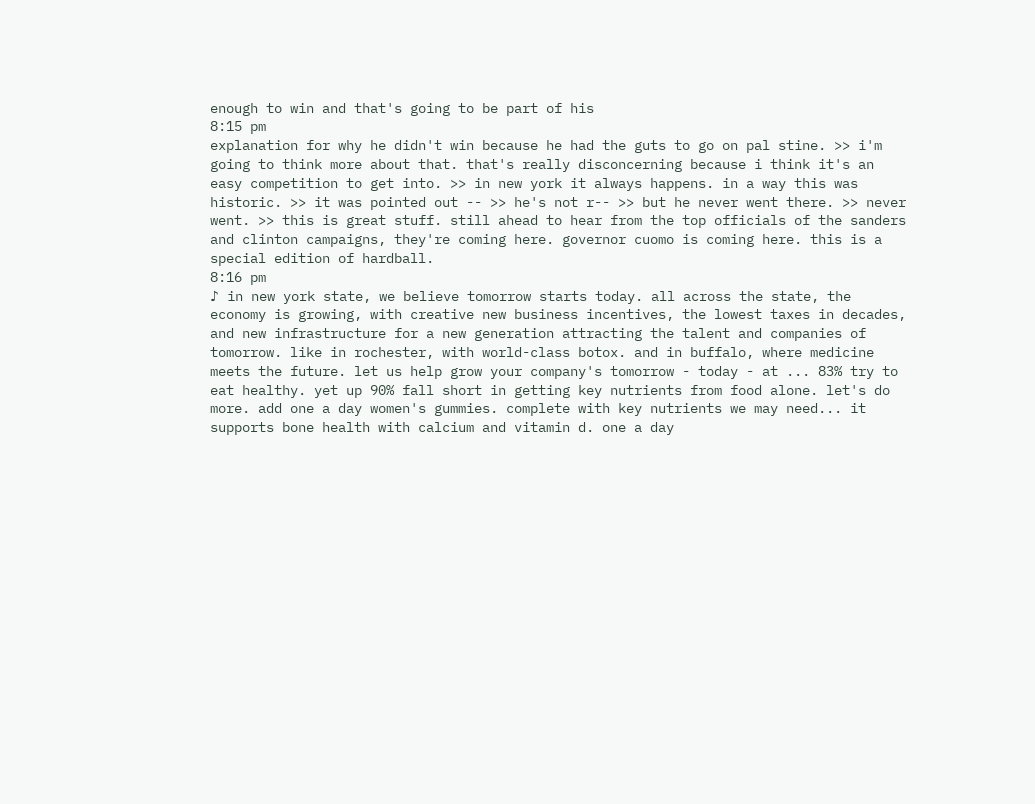enough to win and that's going to be part of his
8:15 pm
explanation for why he didn't win because he had the guts to go on pal stine. >> i'm going to think more about that. that's really disconcerning because i think it's an easy competition to get into. >> in new york it always happens. in a way this was historic. >> it was pointed out -- >> he's not r-- >> but he never went there. >> never went. >> this is great stuff. still ahead to hear from the top officials of the sanders and clinton campaigns, they're coming here. governor cuomo is coming here. this is a special edition of hardball.
8:16 pm
♪ in new york state, we believe tomorrow starts today. all across the state, the economy is growing, with creative new business incentives, the lowest taxes in decades, and new infrastructure for a new generation attracting the talent and companies of tomorrow. like in rochester, with world-class botox. and in buffalo, where medicine meets the future. let us help grow your company's tomorrow - today - at ... 83% try to eat healthy. yet up 90% fall short in getting key nutrients from food alone. let's do more. add one a day women's gummies. complete with key nutrients we may need... it supports bone health with calcium and vitamin d. one a day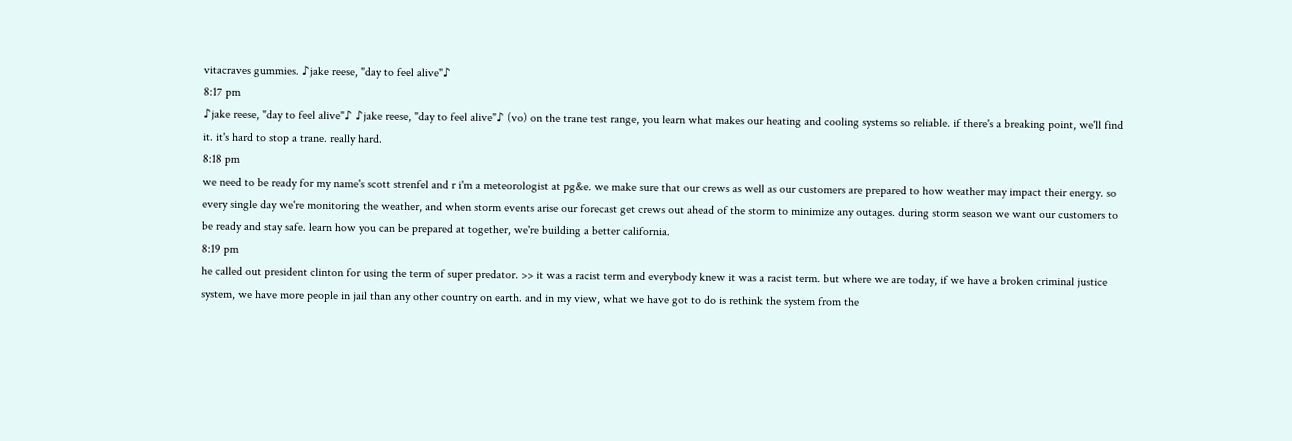vitacraves gummies. ♪jake reese, "day to feel alive"♪
8:17 pm
♪jake reese, "day to feel alive"♪ ♪jake reese, "day to feel alive"♪ (vo) on the trane test range, you learn what makes our heating and cooling systems so reliable. if there's a breaking point, we'll find it. it's hard to stop a trane. really hard.
8:18 pm
we need to be ready for my name's scott strenfel and r i'm a meteorologist at pg&e. we make sure that our crews as well as our customers are prepared to how weather may impact their energy. so every single day we're monitoring the weather, and when storm events arise our forecast get crews out ahead of the storm to minimize any outages. during storm season we want our customers to be ready and stay safe. learn how you can be prepared at together, we're building a better california.
8:19 pm
he called out president clinton for using the term of super predator. >> it was a racist term and everybody knew it was a racist term. but where we are today, if we have a broken criminal justice system, we have more people in jail than any other country on earth. and in my view, what we have got to do is rethink the system from the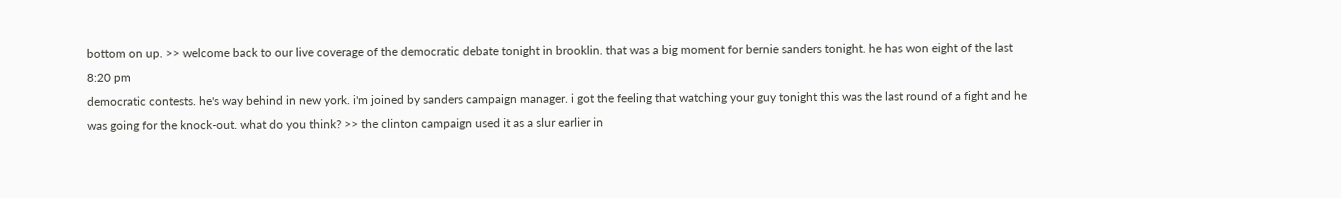bottom on up. >> welcome back to our live coverage of the democratic debate tonight in brooklin. that was a big moment for bernie sanders tonight. he has won eight of the last
8:20 pm
democratic contests. he's way behind in new york. i'm joined by sanders campaign manager. i got the feeling that watching your guy tonight this was the last round of a fight and he was going for the knock-out. what do you think? >> the clinton campaign used it as a slur earlier in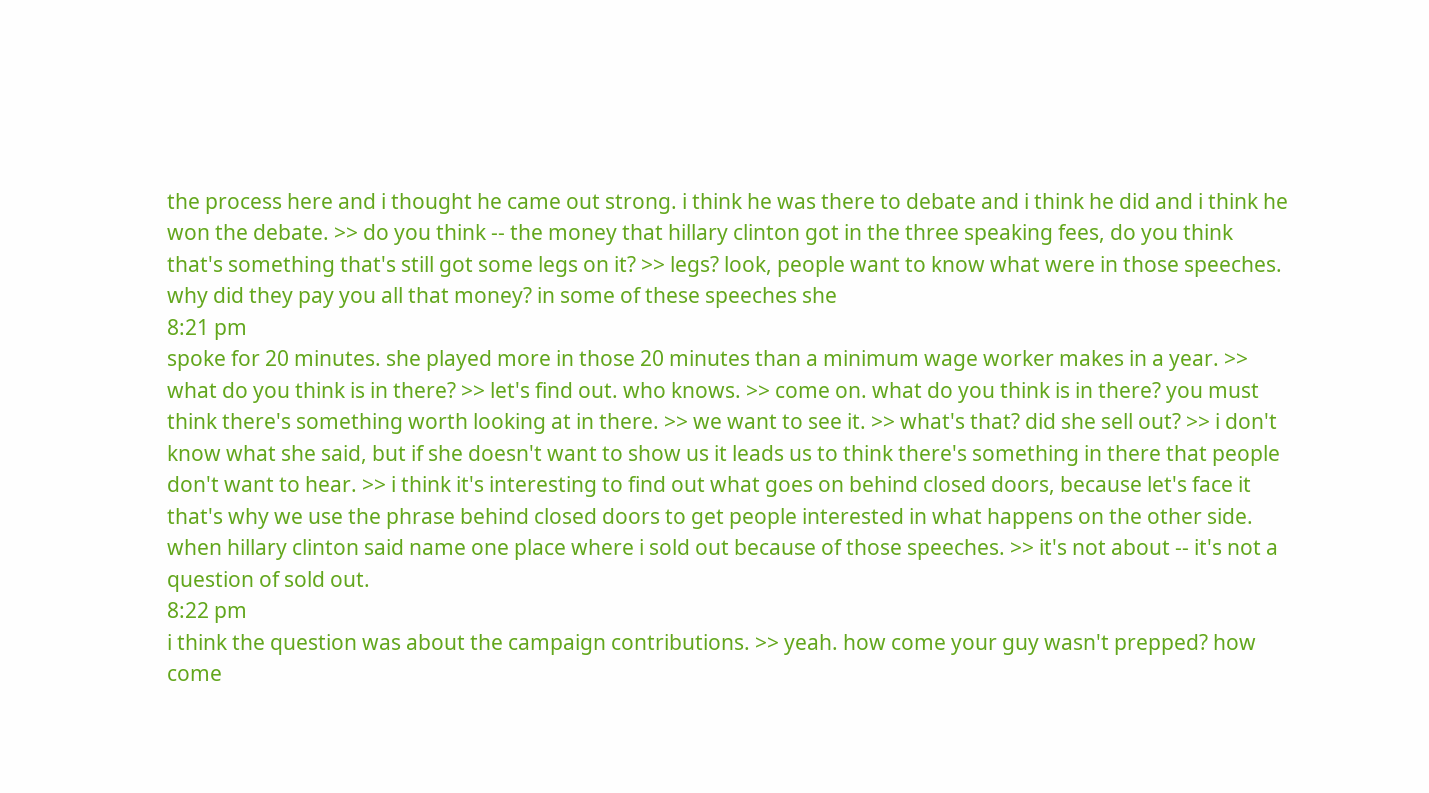the process here and i thought he came out strong. i think he was there to debate and i think he did and i think he won the debate. >> do you think -- the money that hillary clinton got in the three speaking fees, do you think that's something that's still got some legs on it? >> legs? look, people want to know what were in those speeches. why did they pay you all that money? in some of these speeches she
8:21 pm
spoke for 20 minutes. she played more in those 20 minutes than a minimum wage worker makes in a year. >> what do you think is in there? >> let's find out. who knows. >> come on. what do you think is in there? you must think there's something worth looking at in there. >> we want to see it. >> what's that? did she sell out? >> i don't know what she said, but if she doesn't want to show us it leads us to think there's something in there that people don't want to hear. >> i think it's interesting to find out what goes on behind closed doors, because let's face it that's why we use the phrase behind closed doors to get people interested in what happens on the other side. when hillary clinton said name one place where i sold out because of those speeches. >> it's not about -- it's not a question of sold out.
8:22 pm
i think the question was about the campaign contributions. >> yeah. how come your guy wasn't prepped? how come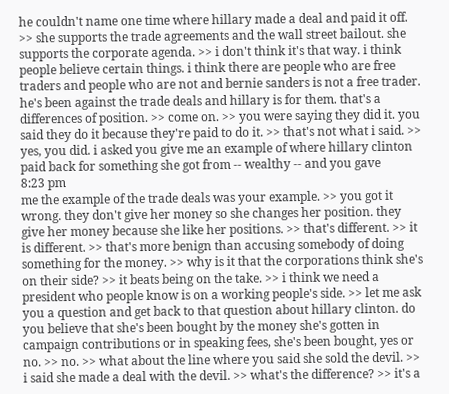he couldn't name one time where hillary made a deal and paid it off. >> she supports the trade agreements and the wall street bailout. she supports the corporate agenda. >> i don't think it's that way. i think people believe certain things. i think there are people who are free traders and people who are not and bernie sanders is not a free trader. he's been against the trade deals and hillary is for them. that's a differences of position. >> come on. >> you were saying they did it. you said they do it because they're paid to do it. >> that's not what i said. >> yes, you did. i asked you give me an example of where hillary clinton paid back for something she got from -- wealthy -- and you gave
8:23 pm
me the example of the trade deals was your example. >> you got it wrong. they don't give her money so she changes her position. they give her money because she like her positions. >> that's different. >> it is different. >> that's more benign than accusing somebody of doing something for the money. >> why is it that the corporations think she's on their side? >> it beats being on the take. >> i think we need a president who people know is on a working people's side. >> let me ask you a question and get back to that question about hillary clinton. do you believe that she's been bought by the money she's gotten in campaign contributions or in speaking fees, she's been bought, yes or no. >> no. >> what about the line where you said she sold the devil. >> i said she made a deal with the devil. >> what's the difference? >> it's a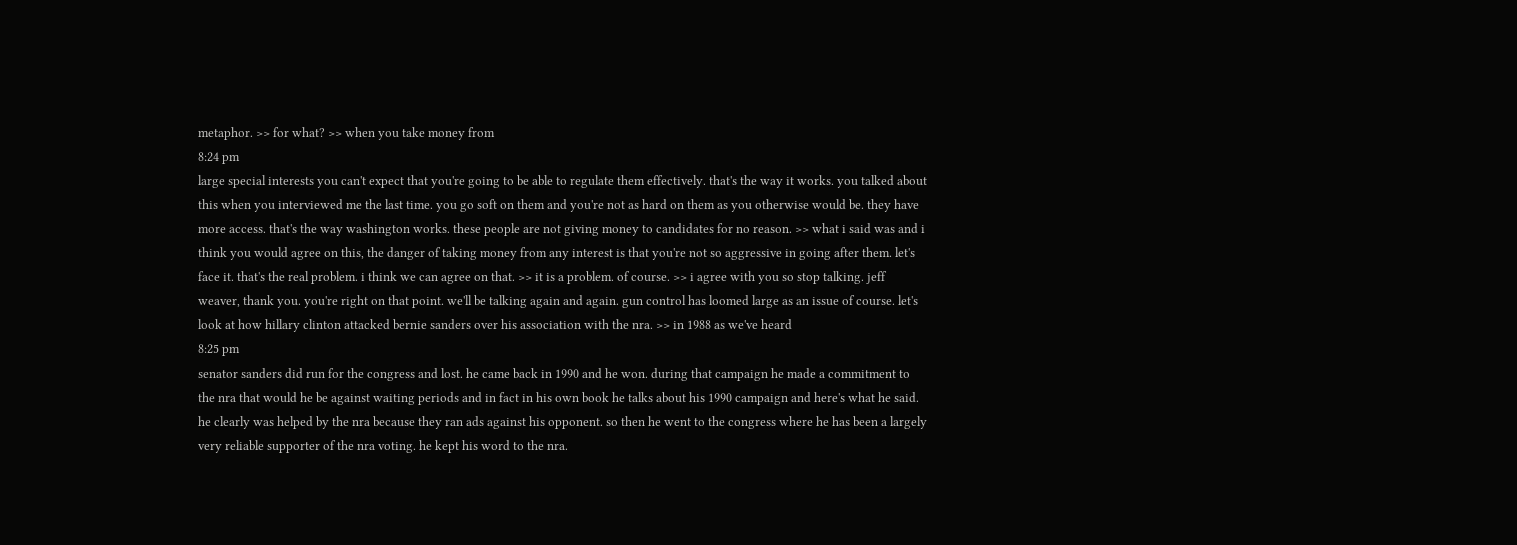metaphor. >> for what? >> when you take money from
8:24 pm
large special interests you can't expect that you're going to be able to regulate them effectively. that's the way it works. you talked about this when you interviewed me the last time. you go soft on them and you're not as hard on them as you otherwise would be. they have more access. that's the way washington works. these people are not giving money to candidates for no reason. >> what i said was and i think you would agree on this, the danger of taking money from any interest is that you're not so aggressive in going after them. let's face it. that's the real problem. i think we can agree on that. >> it is a problem. of course. >> i agree with you so stop talking. jeff weaver, thank you. you're right on that point. we'll be talking again and again. gun control has loomed large as an issue of course. let's look at how hillary clinton attacked bernie sanders over his association with the nra. >> in 1988 as we've heard
8:25 pm
senator sanders did run for the congress and lost. he came back in 1990 and he won. during that campaign he made a commitment to the nra that would he be against waiting periods and in fact in his own book he talks about his 1990 campaign and here's what he said. he clearly was helped by the nra because they ran ads against his opponent. so then he went to the congress where he has been a largely very reliable supporter of the nra voting. he kept his word to the nra.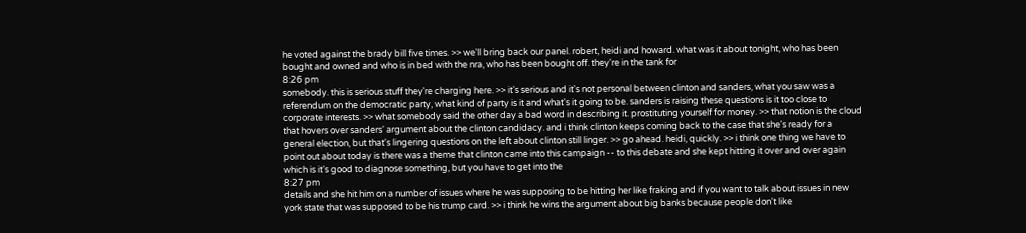he voted against the brady bill five times. >> we'll bring back our panel. robert, heidi and howard. what was it about tonight, who has been bought and owned and who is in bed with the nra, who has been bought off. they're in the tank for
8:26 pm
somebody. this is serious stuff they're charging here. >> it's serious and it's not personal between clinton and sanders, what you saw was a referendum on the democratic party, what kind of party is it and what's it going to be. sanders is raising these questions is it too close to corporate interests. >> what somebody said the other day a bad word in describing it. prostituting yourself for money. >> that notion is the cloud that hovers over sanders' argument about the clinton candidacy. and i think clinton keeps coming back to the case that she's ready for a general election, but that's lingering questions on the left about clinton still linger. >> go ahead. heidi, quickly. >> i think one thing we have to point out about today is there was a theme that clinton came into this campaign -- to this debate and she kept hitting it over and over again which is it's good to diagnose something, but you have to get into the
8:27 pm
details and she hit him on a number of issues where he was supposing to be hitting her like fraking and if you want to talk about issues in new york state that was supposed to be his trump card. >> i think he wins the argument about big banks because people don't like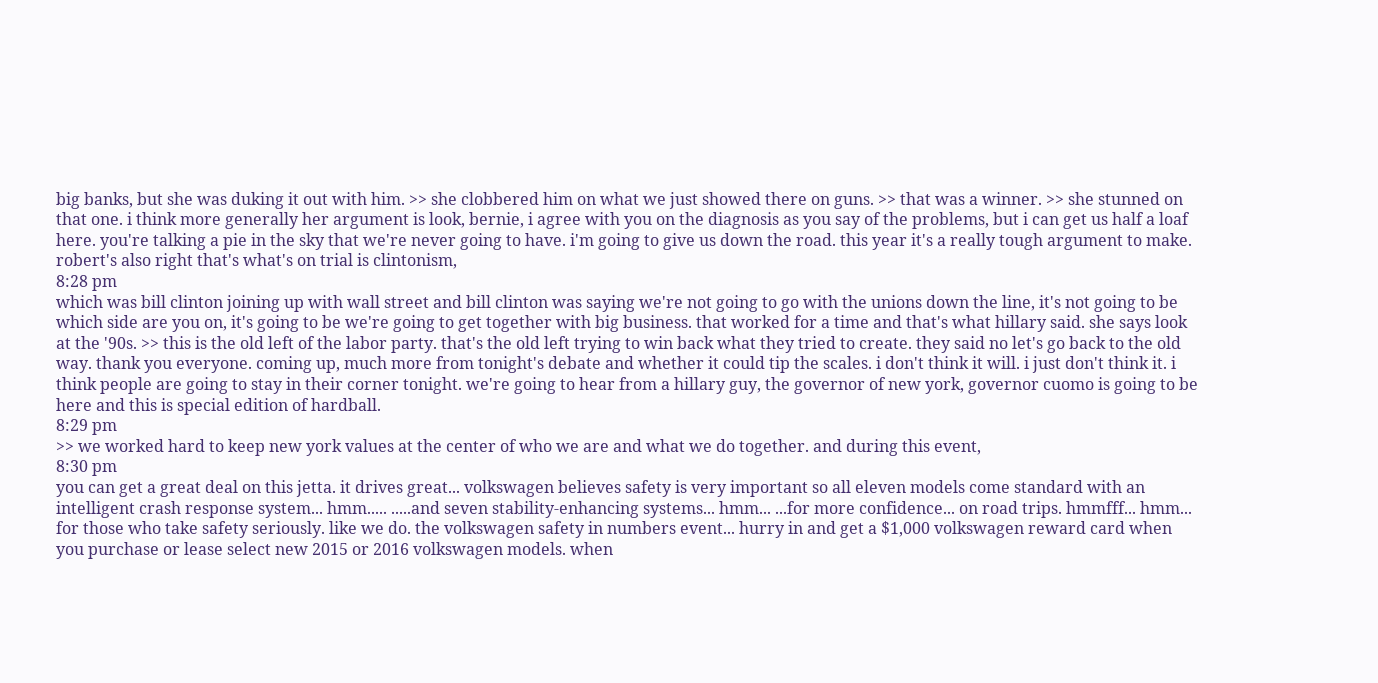big banks, but she was duking it out with him. >> she clobbered him on what we just showed there on guns. >> that was a winner. >> she stunned on that one. i think more generally her argument is look, bernie, i agree with you on the diagnosis as you say of the problems, but i can get us half a loaf here. you're talking a pie in the sky that we're never going to have. i'm going to give us down the road. this year it's a really tough argument to make. robert's also right that's what's on trial is clintonism,
8:28 pm
which was bill clinton joining up with wall street and bill clinton was saying we're not going to go with the unions down the line, it's not going to be which side are you on, it's going to be we're going to get together with big business. that worked for a time and that's what hillary said. she says look at the '90s. >> this is the old left of the labor party. that's the old left trying to win back what they tried to create. they said no let's go back to the old way. thank you everyone. coming up, much more from tonight's debate and whether it could tip the scales. i don't think it will. i just don't think it. i think people are going to stay in their corner tonight. we're going to hear from a hillary guy, the governor of new york, governor cuomo is going to be here and this is special edition of hardball.
8:29 pm
>> we worked hard to keep new york values at the center of who we are and what we do together. and during this event,
8:30 pm
you can get a great deal on this jetta. it drives great... volkswagen believes safety is very important so all eleven models come standard with an intelligent crash response system... hmm..... .....and seven stability-enhancing systems... hmm... ...for more confidence... on road trips. hmmfff... hmm... for those who take safety seriously. like we do. the volkswagen safety in numbers event... hurry in and get a $1,000 volkswagen reward card when you purchase or lease select new 2015 or 2016 volkswagen models. when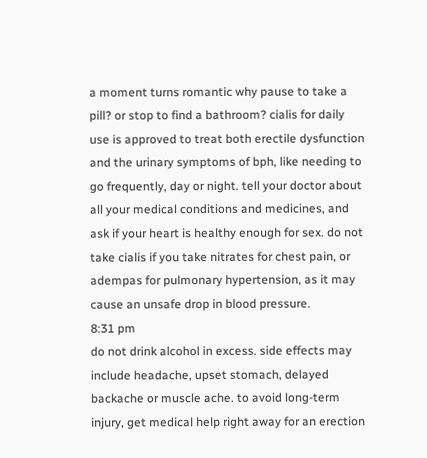a moment turns romantic why pause to take a pill? or stop to find a bathroom? cialis for daily use is approved to treat both erectile dysfunction and the urinary symptoms of bph, like needing to go frequently, day or night. tell your doctor about all your medical conditions and medicines, and ask if your heart is healthy enough for sex. do not take cialis if you take nitrates for chest pain, or adempas for pulmonary hypertension, as it may cause an unsafe drop in blood pressure.
8:31 pm
do not drink alcohol in excess. side effects may include headache, upset stomach, delayed backache or muscle ache. to avoid long-term injury, get medical help right away for an erection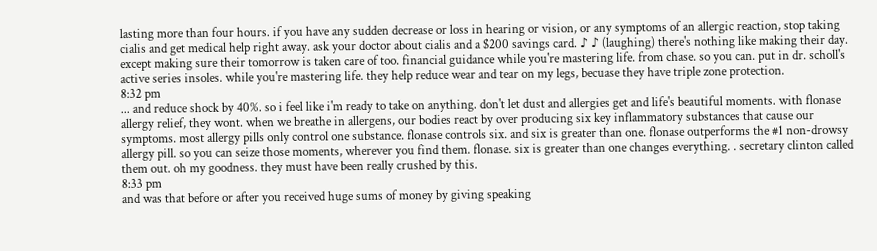lasting more than four hours. if you have any sudden decrease or loss in hearing or vision, or any symptoms of an allergic reaction, stop taking cialis and get medical help right away. ask your doctor about cialis and a $200 savings card. ♪ ♪ (laughing) there's nothing like making their day. except making sure their tomorrow is taken care of too. financial guidance while you're mastering life. from chase. so you can. put in dr. scholl's active series insoles. while you're mastering life. they help reduce wear and tear on my legs, becuase they have triple zone protection.
8:32 pm
... and reduce shock by 40%. so i feel like i'm ready to take on anything. don't let dust and allergies get and life's beautiful moments. with flonase allergy relief, they wont. when we breathe in allergens, our bodies react by over producing six key inflammatory substances that cause our symptoms. most allergy pills only control one substance. flonase controls six. and six is greater than one. flonase outperforms the #1 non-drowsy allergy pill. so you can seize those moments, wherever you find them. flonase. six is greater than one changes everything. . secretary clinton called them out. oh my goodness. they must have been really crushed by this.
8:33 pm
and was that before or after you received huge sums of money by giving speaking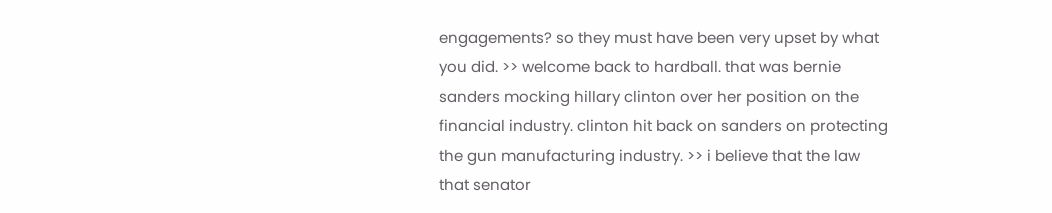engagements? so they must have been very upset by what you did. >> welcome back to hardball. that was bernie sanders mocking hillary clinton over her position on the financial industry. clinton hit back on sanders on protecting the gun manufacturing industry. >> i believe that the law that senator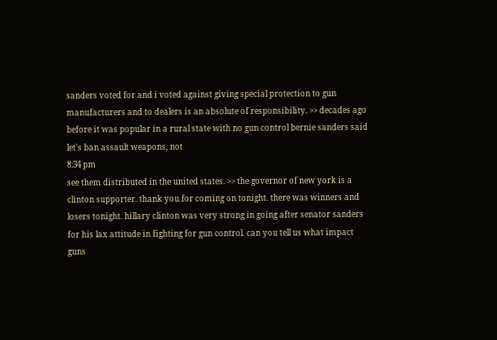sanders voted for and i voted against giving special protection to gun manufacturers and to dealers is an absolute of responsibility. >> decades ago before it was popular in a rural state with no gun control bernie sanders said let's ban assault weapons, not
8:34 pm
see them distributed in the united states. >> the governor of new york is a clinton supporter. thank you for coming on tonight. there was winners and losers tonight. hillary clinton was very strong in going after senator sanders for his lax attitude in fighting for gun control. can you tell us what impact guns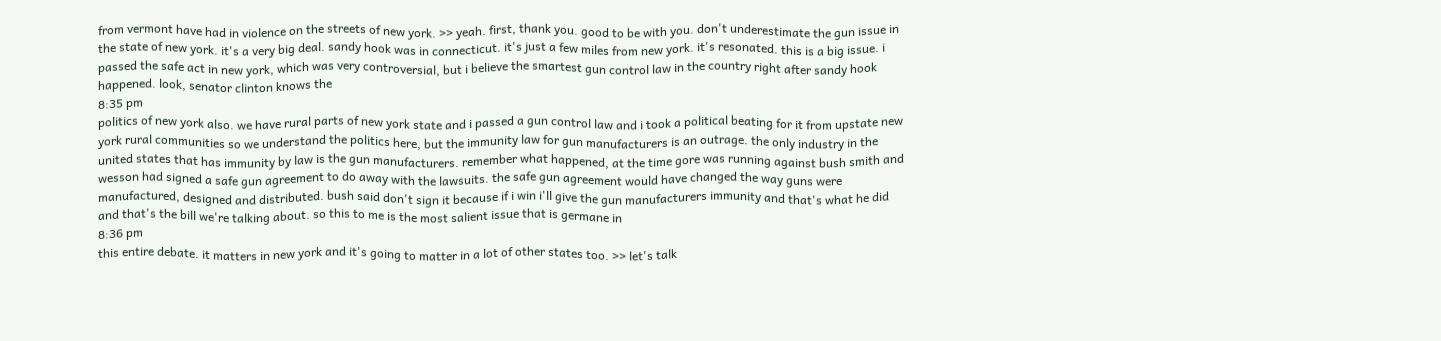from vermont have had in violence on the streets of new york. >> yeah. first, thank you. good to be with you. don't underestimate the gun issue in the state of new york. it's a very big deal. sandy hook was in connecticut. it's just a few miles from new york. it's resonated. this is a big issue. i passed the safe act in new york, which was very controversial, but i believe the smartest gun control law in the country right after sandy hook happened. look, senator clinton knows the
8:35 pm
politics of new york also. we have rural parts of new york state and i passed a gun control law and i took a political beating for it from upstate new york rural communities so we understand the politics here, but the immunity law for gun manufacturers is an outrage. the only industry in the united states that has immunity by law is the gun manufacturers. remember what happened, at the time gore was running against bush smith and wesson had signed a safe gun agreement to do away with the lawsuits. the safe gun agreement would have changed the way guns were manufactured, designed and distributed. bush said don't sign it because if i win i'll give the gun manufacturers immunity and that's what he did and that's the bill we're talking about. so this to me is the most salient issue that is germane in
8:36 pm
this entire debate. it matters in new york and it's going to matter in a lot of other states too. >> let's talk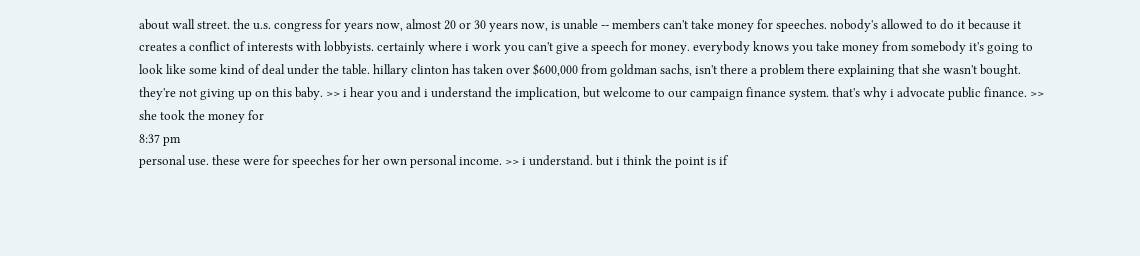about wall street. the u.s. congress for years now, almost 20 or 30 years now, is unable -- members can't take money for speeches. nobody's allowed to do it because it creates a conflict of interests with lobbyists. certainly where i work you can't give a speech for money. everybody knows you take money from somebody it's going to look like some kind of deal under the table. hillary clinton has taken over $600,000 from goldman sachs, isn't there a problem there explaining that she wasn't bought. they're not giving up on this baby. >> i hear you and i understand the implication, but welcome to our campaign finance system. that's why i advocate public finance. >> she took the money for
8:37 pm
personal use. these were for speeches for her own personal income. >> i understand. but i think the point is if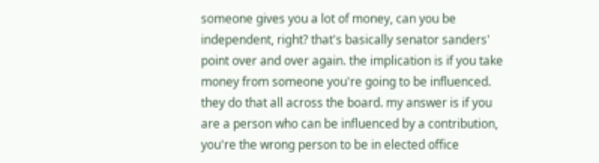someone gives you a lot of money, can you be independent, right? that's basically senator sanders' point over and over again. the implication is if you take money from someone you're going to be influenced. they do that all across the board. my answer is if you are a person who can be influenced by a contribution, you're the wrong person to be in elected office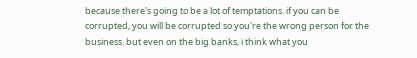because there's going to be a lot of temptations. if you can be corrupted, you will be corrupted so you're the wrong person for the business. but even on the big banks, i think what you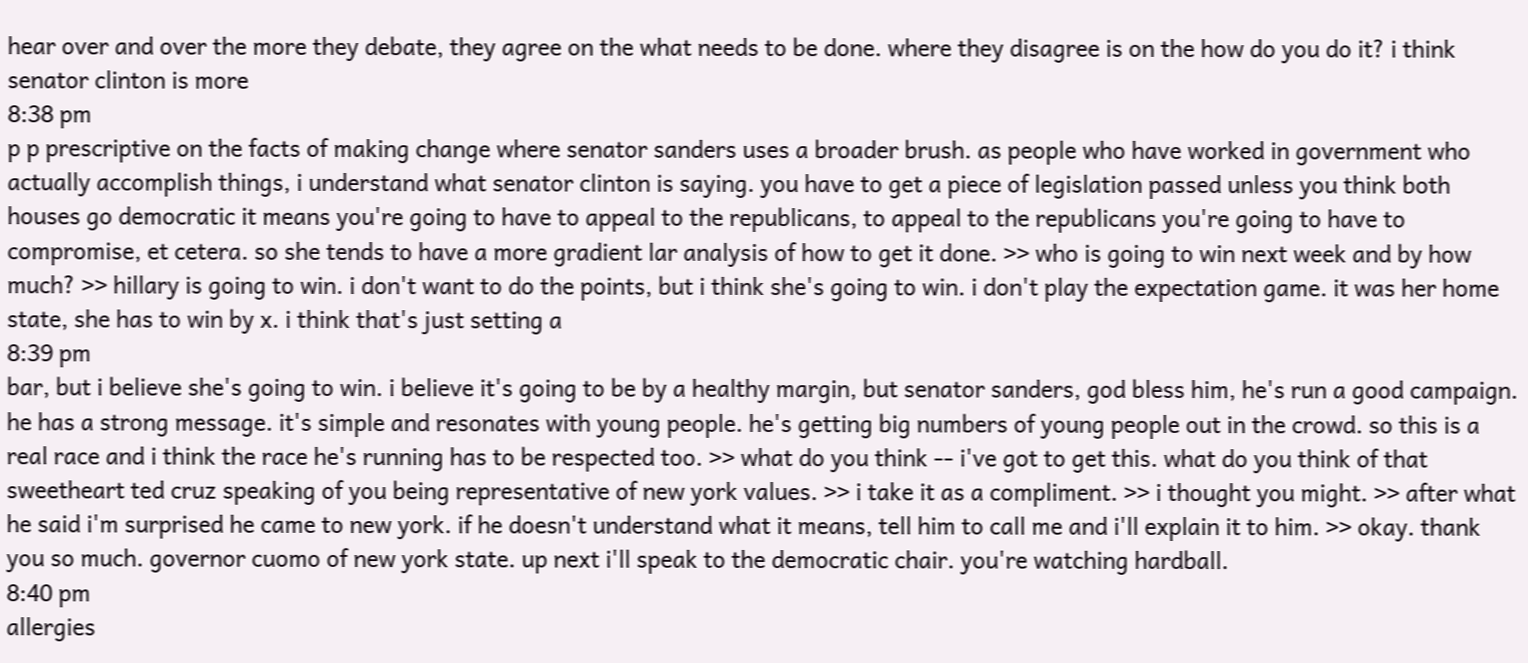hear over and over the more they debate, they agree on the what needs to be done. where they disagree is on the how do you do it? i think senator clinton is more
8:38 pm
p p prescriptive on the facts of making change where senator sanders uses a broader brush. as people who have worked in government who actually accomplish things, i understand what senator clinton is saying. you have to get a piece of legislation passed unless you think both houses go democratic it means you're going to have to appeal to the republicans, to appeal to the republicans you're going to have to compromise, et cetera. so she tends to have a more gradient lar analysis of how to get it done. >> who is going to win next week and by how much? >> hillary is going to win. i don't want to do the points, but i think she's going to win. i don't play the expectation game. it was her home state, she has to win by x. i think that's just setting a
8:39 pm
bar, but i believe she's going to win. i believe it's going to be by a healthy margin, but senator sanders, god bless him, he's run a good campaign. he has a strong message. it's simple and resonates with young people. he's getting big numbers of young people out in the crowd. so this is a real race and i think the race he's running has to be respected too. >> what do you think -- i've got to get this. what do you think of that sweetheart ted cruz speaking of you being representative of new york values. >> i take it as a compliment. >> i thought you might. >> after what he said i'm surprised he came to new york. if he doesn't understand what it means, tell him to call me and i'll explain it to him. >> okay. thank you so much. governor cuomo of new york state. up next i'll speak to the democratic chair. you're watching hardball.
8:40 pm
allergies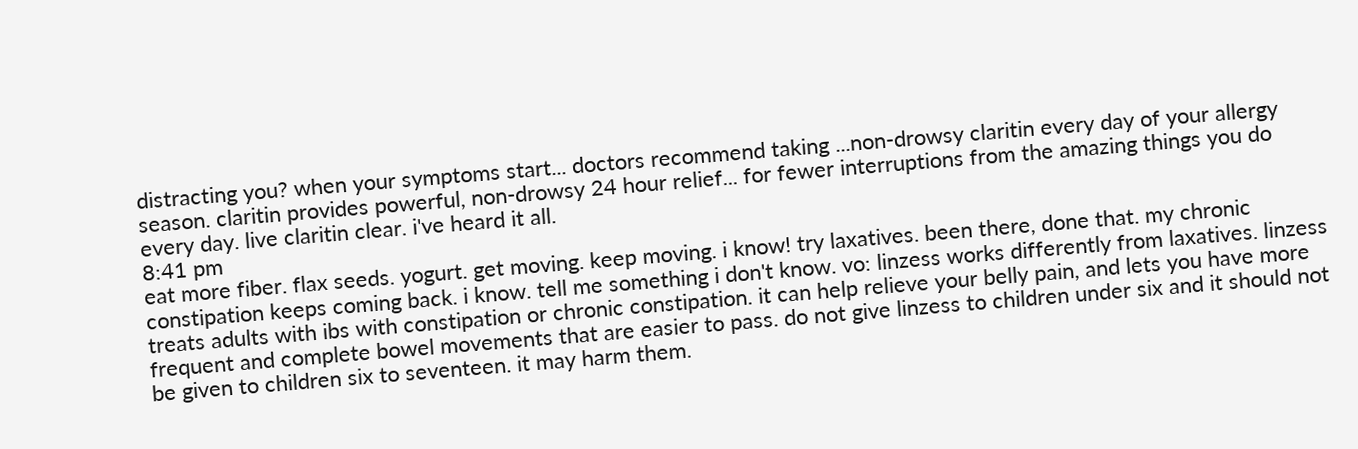distracting you? when your symptoms start... doctors recommend taking ...non-drowsy claritin every day of your allergy season. claritin provides powerful, non-drowsy 24 hour relief... for fewer interruptions from the amazing things you do every day. live claritin clear. i've heard it all.
8:41 pm
eat more fiber. flax seeds. yogurt. get moving. keep moving. i know! try laxatives. been there, done that. my chronic constipation keeps coming back. i know. tell me something i don't know. vo: linzess works differently from laxatives. linzess treats adults with ibs with constipation or chronic constipation. it can help relieve your belly pain, and lets you have more frequent and complete bowel movements that are easier to pass. do not give linzess to children under six and it should not be given to children six to seventeen. it may harm them.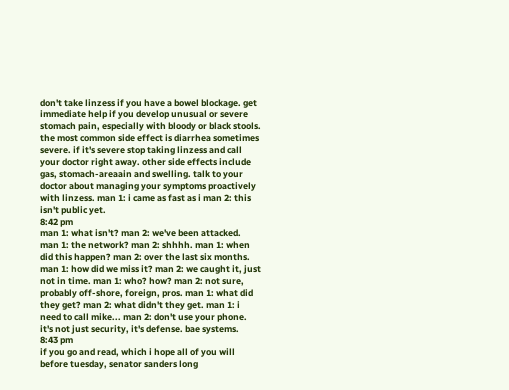don't take linzess if you have a bowel blockage. get immediate help if you develop unusual or severe stomach pain, especially with bloody or black stools. the most common side effect is diarrhea sometimes severe. if it's severe stop taking linzess and call your doctor right away. other side effects include gas, stomach-areaain and swelling. talk to your doctor about managing your symptoms proactively with linzess. man 1: i came as fast as i man 2: this isn't public yet.
8:42 pm
man 1: what isn't? man 2: we've been attacked. man 1: the network? man 2: shhhh. man 1: when did this happen? man 2: over the last six months. man 1: how did we miss it? man 2: we caught it, just not in time. man 1: who? how? man 2: not sure, probably off-shore, foreign, pros. man 1: what did they get? man 2: what didn't they get. man 1: i need to call mike... man 2: don't use your phone. it's not just security, it's defense. bae systems.
8:43 pm
if you go and read, which i hope all of you will before tuesday, senator sanders long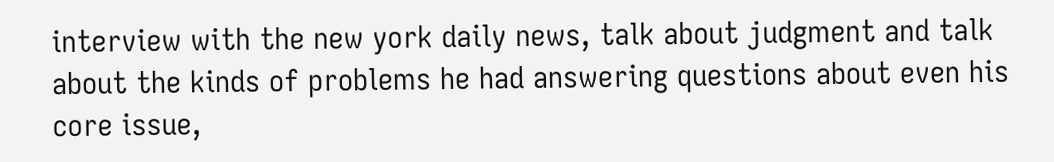interview with the new york daily news, talk about judgment and talk about the kinds of problems he had answering questions about even his core issue,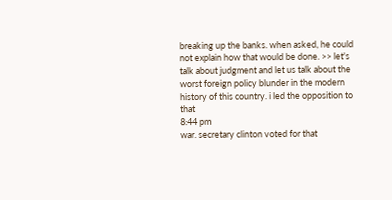breaking up the banks. when asked, he could not explain how that would be done. >> let's talk about judgment and let us talk about the worst foreign policy blunder in the modern history of this country. i led the opposition to that
8:44 pm
war. secretary clinton voted for that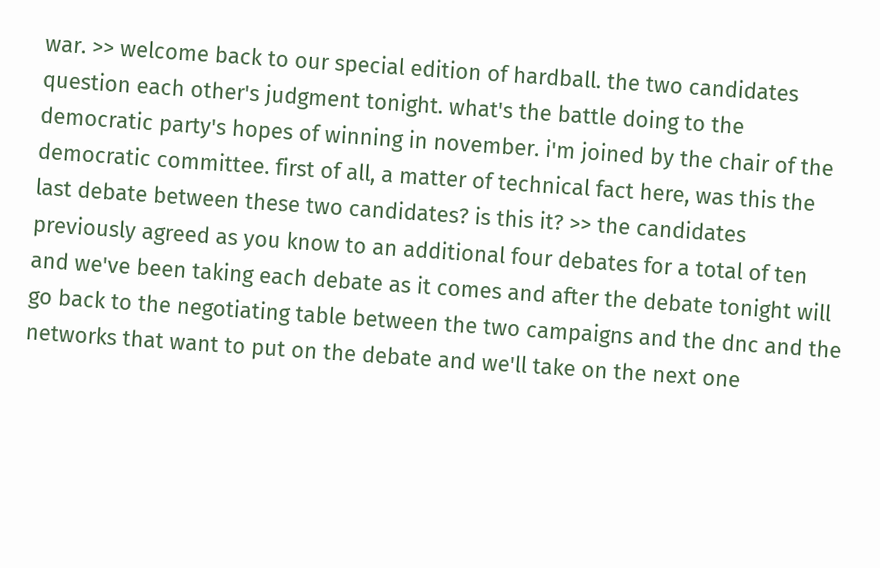war. >> welcome back to our special edition of hardball. the two candidates question each other's judgment tonight. what's the battle doing to the democratic party's hopes of winning in november. i'm joined by the chair of the democratic committee. first of all, a matter of technical fact here, was this the last debate between these two candidates? is this it? >> the candidates previously agreed as you know to an additional four debates for a total of ten and we've been taking each debate as it comes and after the debate tonight will go back to the negotiating table between the two campaigns and the dnc and the networks that want to put on the debate and we'll take on the next one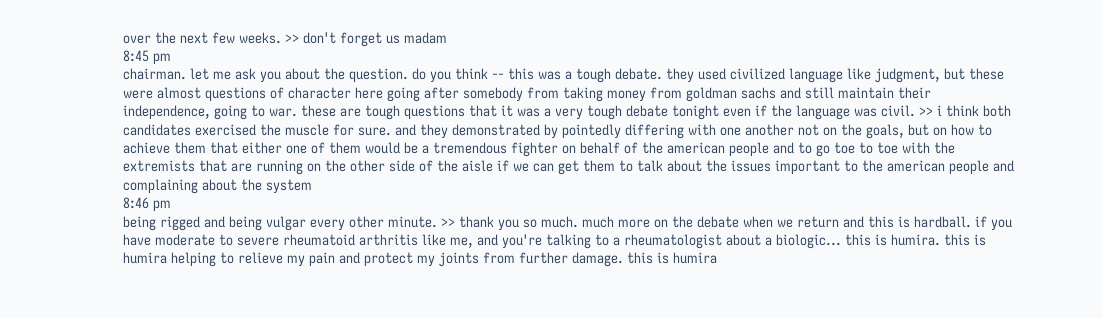over the next few weeks. >> don't forget us madam
8:45 pm
chairman. let me ask you about the question. do you think -- this was a tough debate. they used civilized language like judgment, but these were almost questions of character here going after somebody from taking money from goldman sachs and still maintain their independence, going to war. these are tough questions that it was a very tough debate tonight even if the language was civil. >> i think both candidates exercised the muscle for sure. and they demonstrated by pointedly differing with one another not on the goals, but on how to achieve them that either one of them would be a tremendous fighter on behalf of the american people and to go toe to toe with the extremists that are running on the other side of the aisle if we can get them to talk about the issues important to the american people and complaining about the system
8:46 pm
being rigged and being vulgar every other minute. >> thank you so much. much more on the debate when we return and this is hardball. if you have moderate to severe rheumatoid arthritis like me, and you're talking to a rheumatologist about a biologic... this is humira. this is humira helping to relieve my pain and protect my joints from further damage. this is humira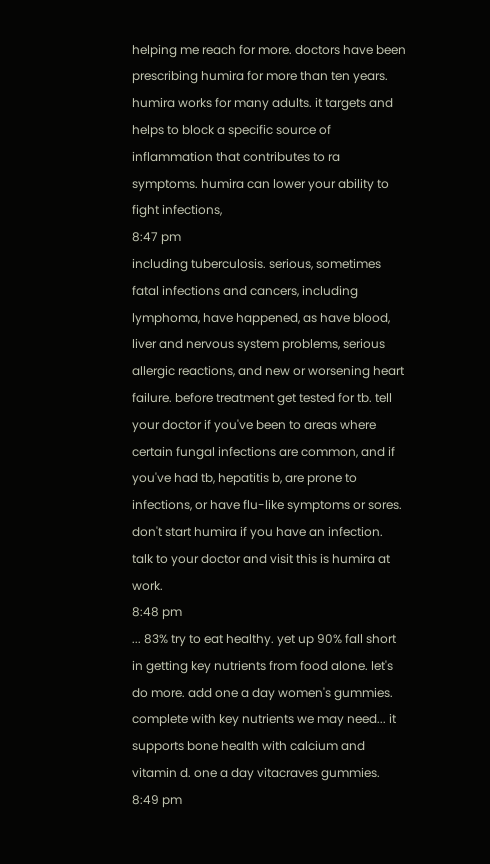helping me reach for more. doctors have been prescribing humira for more than ten years. humira works for many adults. it targets and helps to block a specific source of inflammation that contributes to ra symptoms. humira can lower your ability to fight infections,
8:47 pm
including tuberculosis. serious, sometimes fatal infections and cancers, including lymphoma, have happened, as have blood, liver and nervous system problems, serious allergic reactions, and new or worsening heart failure. before treatment get tested for tb. tell your doctor if you've been to areas where certain fungal infections are common, and if you've had tb, hepatitis b, are prone to infections, or have flu-like symptoms or sores. don't start humira if you have an infection. talk to your doctor and visit this is humira at work.
8:48 pm
... 83% try to eat healthy. yet up 90% fall short in getting key nutrients from food alone. let's do more. add one a day women's gummies. complete with key nutrients we may need... it supports bone health with calcium and vitamin d. one a day vitacraves gummies.
8:49 pm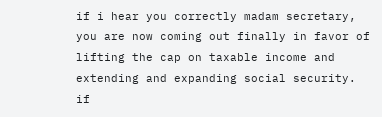if i hear you correctly madam secretary, you are now coming out finally in favor of lifting the cap on taxable income and extending and expanding social security. if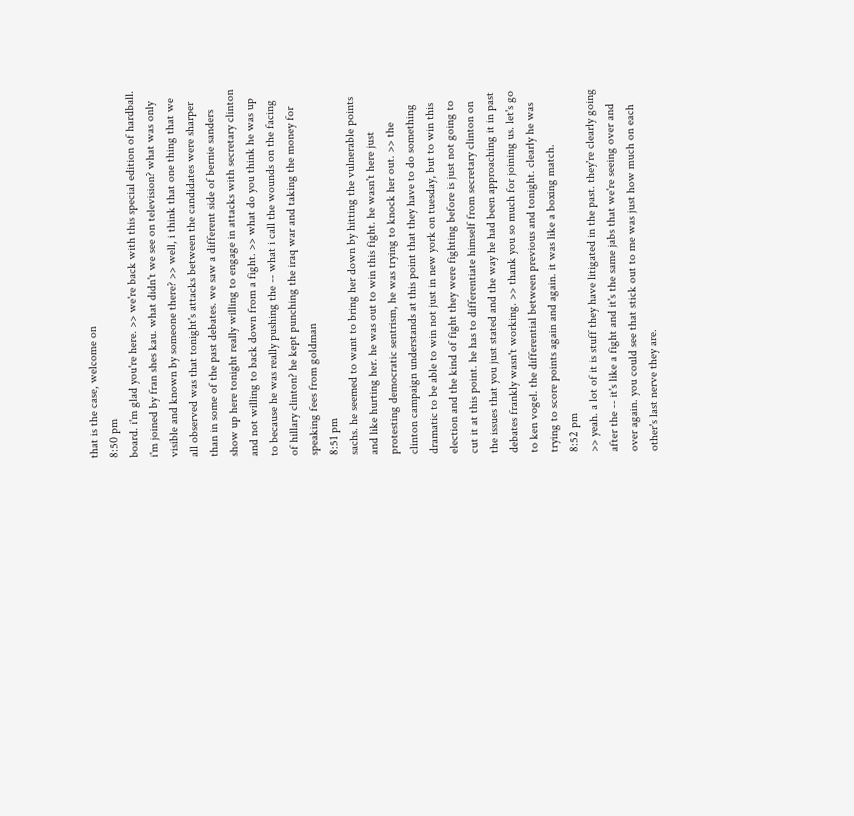that is the case, welcome on
8:50 pm
board. i'm glad you're here. >> we're back with this special edition of hardball. i'm joined by fran shes kau. what didn't we see on television? what was only visible and known by someone there? >> well, i think that one thing that we all observed was that tonight's attacks between the candidates were sharper than in some of the past debates. we saw a different side of bernie sanders show up here tonight really willing to engage in attacks with secretary clinton and not willing to back down from a fight. >> what do you think he was up to because he was really pushing the -- what i call the wounds on the facing of hillary clinton? he kept punching the iraq war and taking the money for speaking fees from goldman
8:51 pm
sachs. he seemed to want to bring her down by hitting the vulnerable points and like hurting her. he was out to win this fight. he wasn't here just protesting democratic sentrism, he was trying to knock her out. >> the clinton campaign understands at this point that they have to do something dramatic to be able to win not just in new york on tuesday, but to win this election and the kind of fight they were fighting before is just not going to cut it at this point. he has to differentiate himself from secretary clinton on the issues that you just stated and the way he had been approaching it in past debates frankly wasn't working. >> thank you so much for joining us. let's go to ken vogel. the differential between previous and tonight. clearly he was trying to score points again and again. it was like a boxing match.
8:52 pm
>> yeah. a lot of it is stuff they have litigated in the past. they're clearly going after the -- it's like a fight and it's the same jabs that we're seeing over and over again. you could see that stick out to me was just how much on each other's last nerve they are.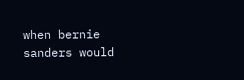when bernie sanders would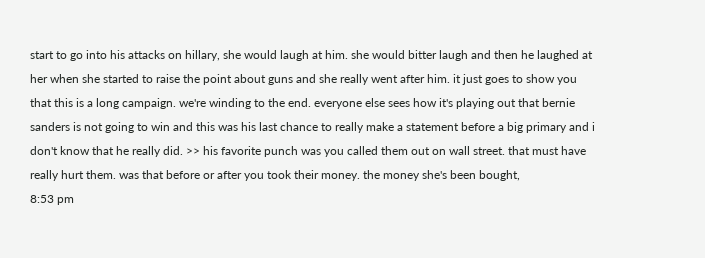start to go into his attacks on hillary, she would laugh at him. she would bitter laugh and then he laughed at her when she started to raise the point about guns and she really went after him. it just goes to show you that this is a long campaign. we're winding to the end. everyone else sees how it's playing out that bernie sanders is not going to win and this was his last chance to really make a statement before a big primary and i don't know that he really did. >> his favorite punch was you called them out on wall street. that must have really hurt them. was that before or after you took their money. the money she's been bought,
8:53 pm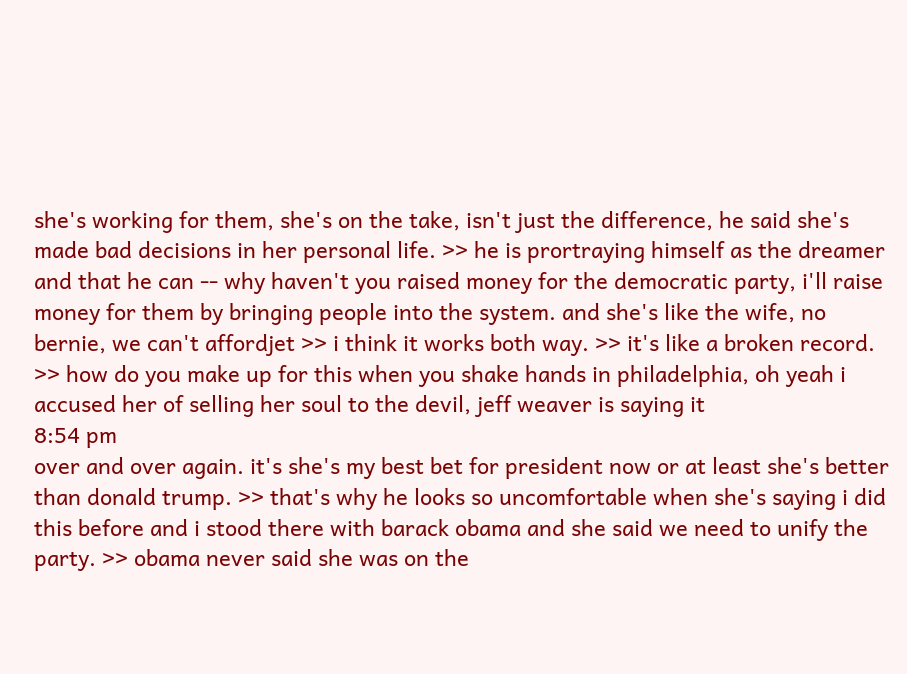she's working for them, she's on the take, isn't just the difference, he said she's made bad decisions in her personal life. >> he is prortraying himself as the dreamer and that he can -- why haven't you raised money for the democratic party, i'll raise money for them by bringing people into the system. and she's like the wife, no bernie, we can't affordjet >> i think it works both way. >> it's like a broken record. >> how do you make up for this when you shake hands in philadelphia, oh yeah i accused her of selling her soul to the devil, jeff weaver is saying it
8:54 pm
over and over again. it's she's my best bet for president now or at least she's better than donald trump. >> that's why he looks so uncomfortable when she's saying i did this before and i stood there with barack obama and she said we need to unify the party. >> obama never said she was on the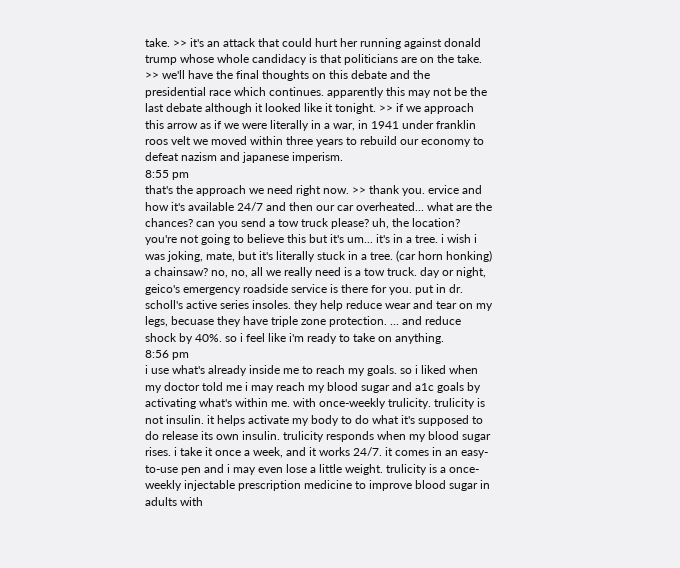take. >> it's an attack that could hurt her running against donald trump whose whole candidacy is that politicians are on the take. >> we'll have the final thoughts on this debate and the presidential race which continues. apparently this may not be the last debate although it looked like it tonight. >> if we approach this arrow as if we were literally in a war, in 1941 under franklin roos velt we moved within three years to rebuild our economy to defeat nazism and japanese imperism.
8:55 pm
that's the approach we need right now. >> thank you. ervice and how it's available 24/7 and then our car overheated... what are the chances? can you send a tow truck please? uh, the location? you're not going to believe this but it's um... it's in a tree. i wish i was joking, mate, but it's literally stuck in a tree. (car horn honking) a chainsaw? no, no, all we really need is a tow truck. day or night, geico's emergency roadside service is there for you. put in dr. scholl's active series insoles. they help reduce wear and tear on my legs, becuase they have triple zone protection. ... and reduce shock by 40%. so i feel like i'm ready to take on anything.
8:56 pm
i use what's already inside me to reach my goals. so i liked when my doctor told me i may reach my blood sugar and a1c goals by activating what's within me. with once-weekly trulicity. trulicity is not insulin. it helps activate my body to do what it's supposed to do release its own insulin. trulicity responds when my blood sugar rises. i take it once a week, and it works 24/7. it comes in an easy-to-use pen and i may even lose a little weight. trulicity is a once-weekly injectable prescription medicine to improve blood sugar in adults with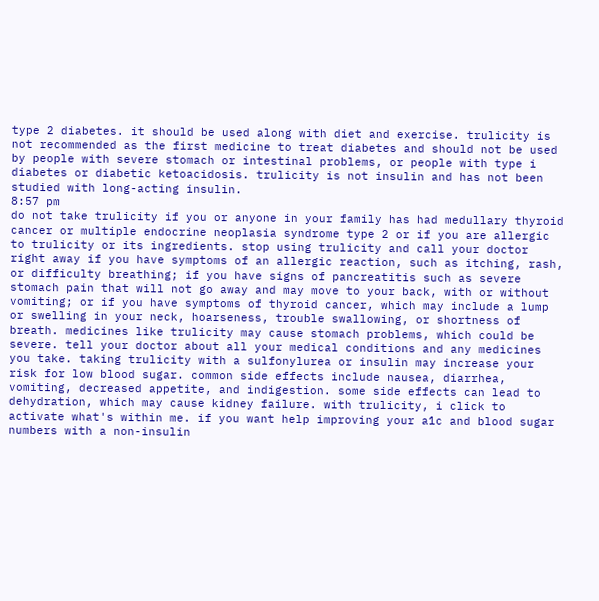type 2 diabetes. it should be used along with diet and exercise. trulicity is not recommended as the first medicine to treat diabetes and should not be used by people with severe stomach or intestinal problems, or people with type i diabetes or diabetic ketoacidosis. trulicity is not insulin and has not been studied with long-acting insulin.
8:57 pm
do not take trulicity if you or anyone in your family has had medullary thyroid cancer or multiple endocrine neoplasia syndrome type 2 or if you are allergic to trulicity or its ingredients. stop using trulicity and call your doctor right away if you have symptoms of an allergic reaction, such as itching, rash, or difficulty breathing; if you have signs of pancreatitis such as severe stomach pain that will not go away and may move to your back, with or without vomiting; or if you have symptoms of thyroid cancer, which may include a lump or swelling in your neck, hoarseness, trouble swallowing, or shortness of breath. medicines like trulicity may cause stomach problems, which could be severe. tell your doctor about all your medical conditions and any medicines you take. taking trulicity with a sulfonylurea or insulin may increase your risk for low blood sugar. common side effects include nausea, diarrhea, vomiting, decreased appetite, and indigestion. some side effects can lead to dehydration, which may cause kidney failure. with trulicity, i click to activate what's within me. if you want help improving your a1c and blood sugar numbers with a non-insulin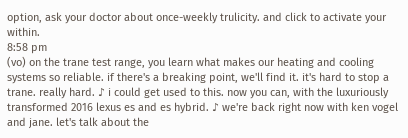option, ask your doctor about once-weekly trulicity. and click to activate your within.
8:58 pm
(vo) on the trane test range, you learn what makes our heating and cooling systems so reliable. if there's a breaking point, we'll find it. it's hard to stop a trane. really hard. ♪ i could get used to this. now you can, with the luxuriously transformed 2016 lexus es and es hybrid. ♪ we're back right now with ken vogel and jane. let's talk about the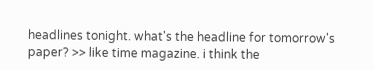headlines tonight. what's the headline for tomorrow's paper? >> like time magazine. i think the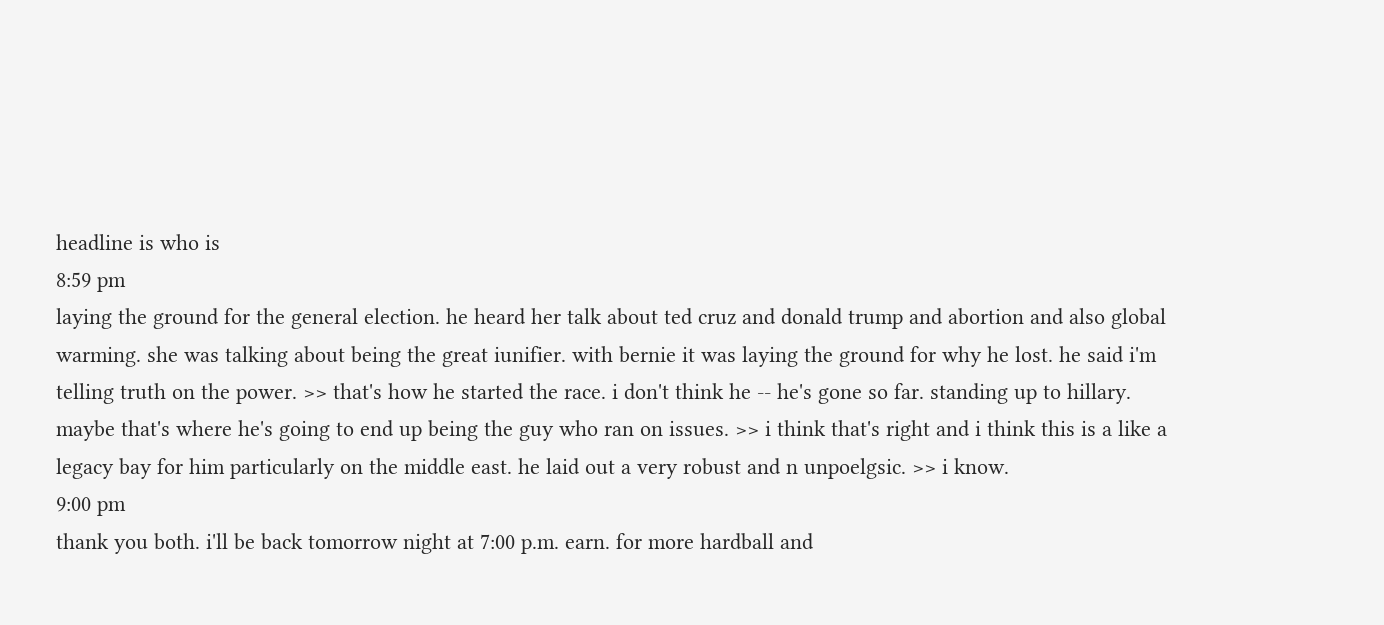headline is who is
8:59 pm
laying the ground for the general election. he heard her talk about ted cruz and donald trump and abortion and also global warming. she was talking about being the great iunifier. with bernie it was laying the ground for why he lost. he said i'm telling truth on the power. >> that's how he started the race. i don't think he -- he's gone so far. standing up to hillary. maybe that's where he's going to end up being the guy who ran on issues. >> i think that's right and i think this is a like a legacy bay for him particularly on the middle east. he laid out a very robust and n unpoelgsic. >> i know.
9:00 pm
thank you both. i'll be back tomorrow night at 7:00 p.m. earn. for more hardball and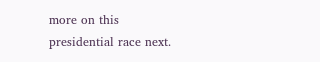more on this presidential race next.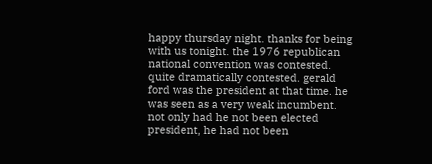happy thursday night. thanks for being with us tonight. the 1976 republican national convention was contested. quite dramatically contested. gerald ford was the president at that time. he was seen as a very weak incumbent. not only had he not been elected president, he had not been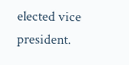elected vice president.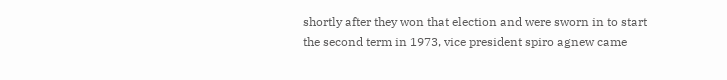shortly after they won that election and were sworn in to start the second term in 1973, vice president spiro agnew came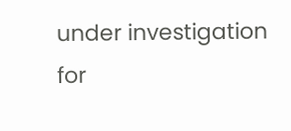under investigation for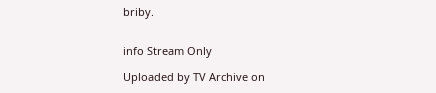briby.


info Stream Only

Uploaded by TV Archive on